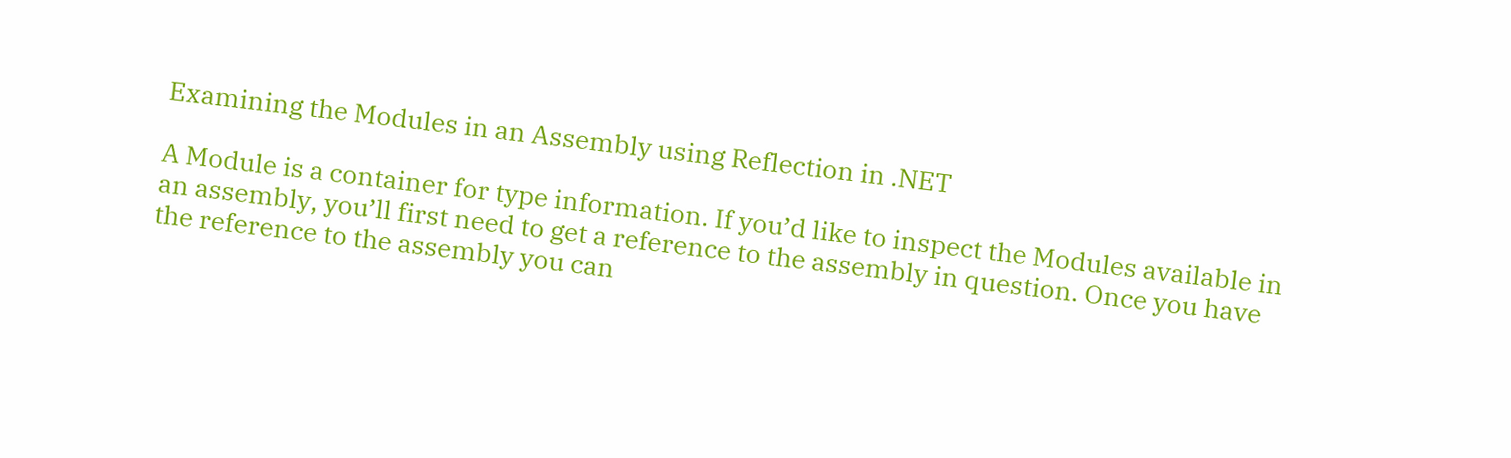Examining the Modules in an Assembly using Reflection in .NET

A Module is a container for type information. If you’d like to inspect the Modules available in an assembly, you’ll first need to get a reference to the assembly in question. Once you have the reference to the assembly you can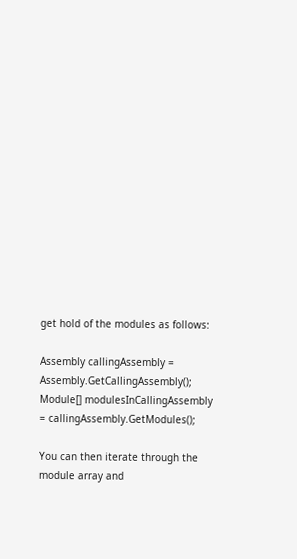get hold of the modules as follows:

Assembly callingAssembly = Assembly.GetCallingAssembly();
Module[] modulesInCallingAssembly = callingAssembly.GetModules();

You can then iterate through the module array and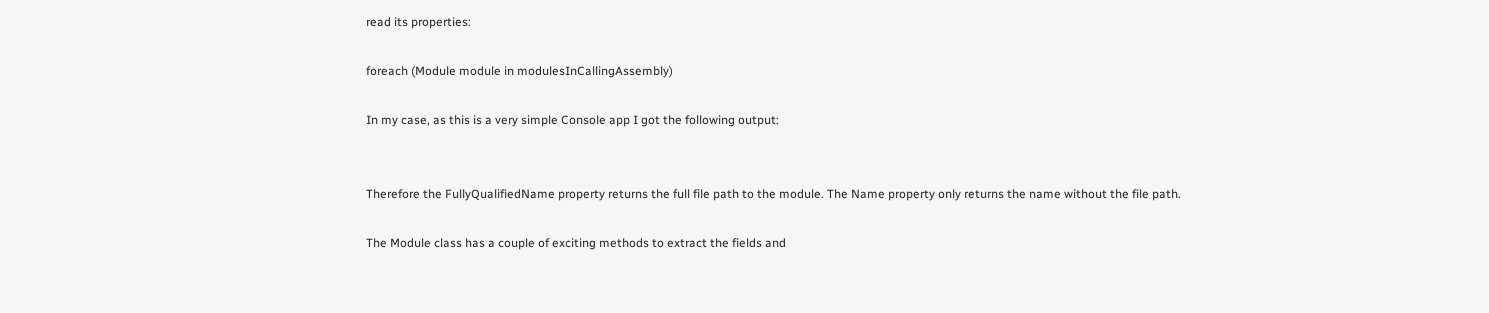read its properties:

foreach (Module module in modulesInCallingAssembly)

In my case, as this is a very simple Console app I got the following output:


Therefore the FullyQualifiedName property returns the full file path to the module. The Name property only returns the name without the file path.

The Module class has a couple of exciting methods to extract the fields and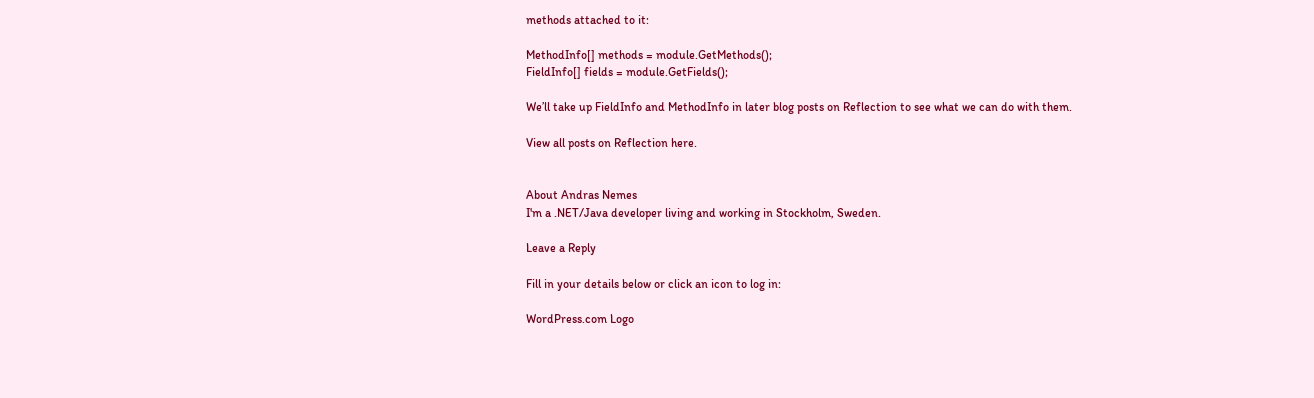methods attached to it:

MethodInfo[] methods = module.GetMethods();
FieldInfo[] fields = module.GetFields();

We’ll take up FieldInfo and MethodInfo in later blog posts on Reflection to see what we can do with them.

View all posts on Reflection here.


About Andras Nemes
I'm a .NET/Java developer living and working in Stockholm, Sweden.

Leave a Reply

Fill in your details below or click an icon to log in:

WordPress.com Logo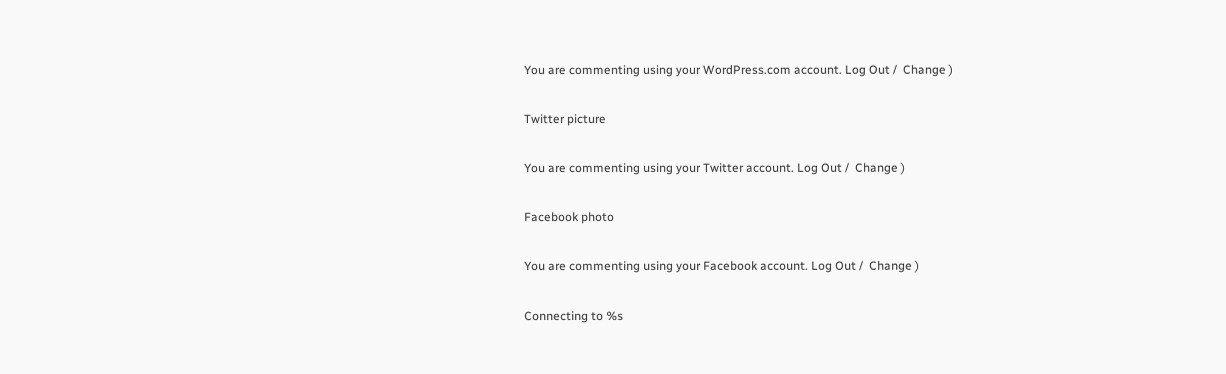You are commenting using your WordPress.com account. Log Out /  Change )

Twitter picture

You are commenting using your Twitter account. Log Out /  Change )

Facebook photo

You are commenting using your Facebook account. Log Out /  Change )

Connecting to %s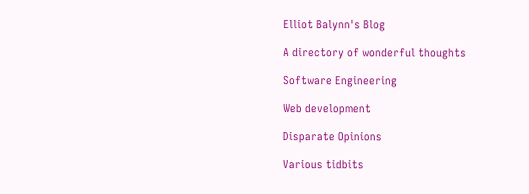Elliot Balynn's Blog

A directory of wonderful thoughts

Software Engineering

Web development

Disparate Opinions

Various tidbits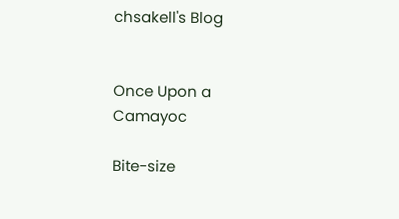chsakell's Blog


Once Upon a Camayoc

Bite-size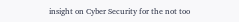insight on Cyber Security for the not too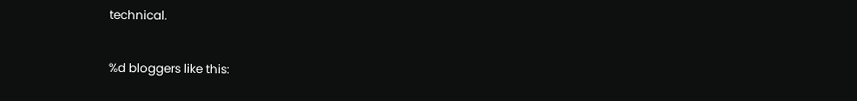technical.

%d bloggers like this: